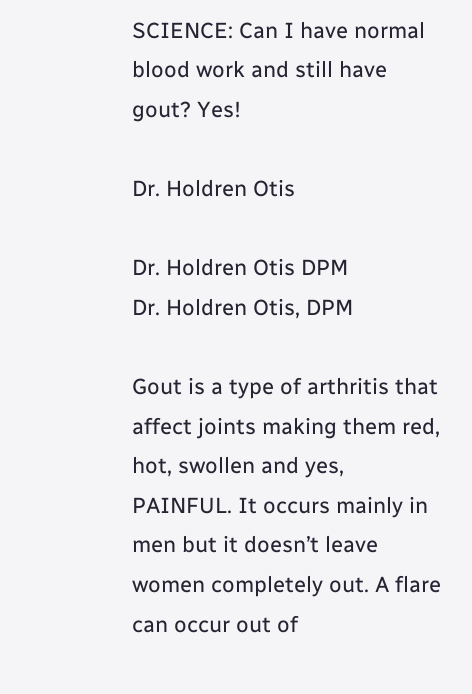SCIENCE: Can I have normal blood work and still have gout? Yes!

Dr. Holdren Otis

Dr. Holdren Otis DPM
Dr. Holdren Otis, DPM

Gout is a type of arthritis that affect joints making them red, hot, swollen and yes, PAINFUL. It occurs mainly in men but it doesn’t leave women completely out. A flare can occur out of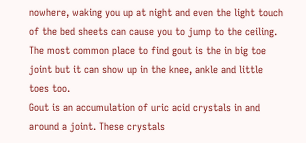nowhere, waking you up at night and even the light touch of the bed sheets can cause you to jump to the ceiling. The most common place to find gout is the in big toe joint but it can show up in the knee, ankle and little toes too.
Gout is an accumulation of uric acid crystals in and around a joint. These crystals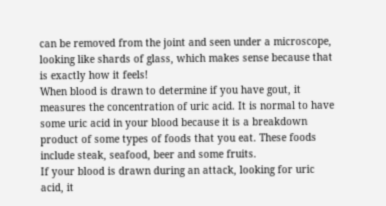can be removed from the joint and seen under a microscope, looking like shards of glass, which makes sense because that is exactly how it feels!
When blood is drawn to determine if you have gout, it measures the concentration of uric acid. It is normal to have some uric acid in your blood because it is a breakdown product of some types of foods that you eat. These foods include steak, seafood, beer and some fruits.
If your blood is drawn during an attack, looking for uric acid, it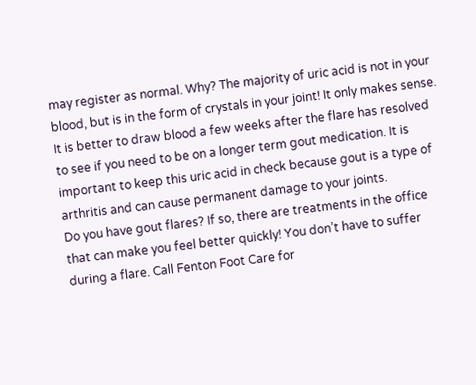may register as normal. Why? The majority of uric acid is not in your blood, but is in the form of crystals in your joint! It only makes sense. It is better to draw blood a few weeks after the flare has resolved to see if you need to be on a longer term gout medication. It is important to keep this uric acid in check because gout is a type of arthritis and can cause permanent damage to your joints.
Do you have gout flares? If so, there are treatments in the office that can make you feel better quickly! You don’t have to suffer during a flare. Call Fenton Foot Care for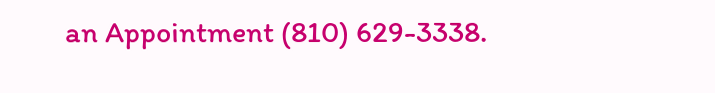an Appointment (810) 629-3338.